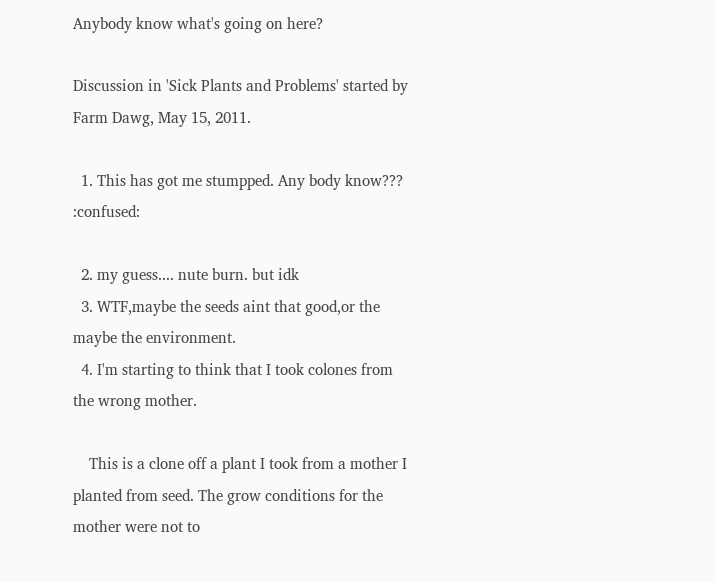Anybody know what's going on here?

Discussion in 'Sick Plants and Problems' started by Farm Dawg, May 15, 2011.

  1. This has got me stumpped. Any body know??? :confused:

  2. my guess.... nute burn. but idk
  3. WTF,maybe the seeds aint that good,or the maybe the environment.
  4. I'm starting to think that I took colones from the wrong mother.

    This is a clone off a plant I took from a mother I planted from seed. The grow conditions for the mother were not to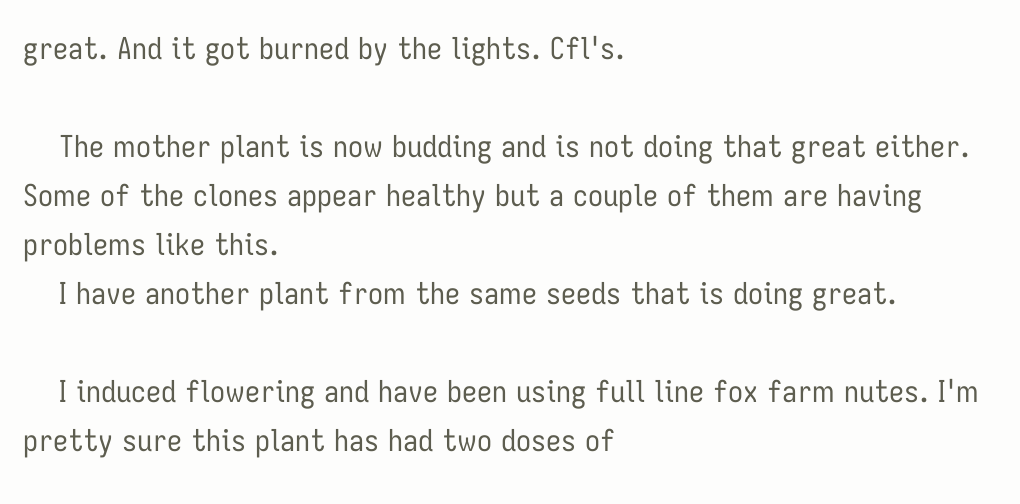great. And it got burned by the lights. Cfl's.

    The mother plant is now budding and is not doing that great either. Some of the clones appear healthy but a couple of them are having problems like this.
    I have another plant from the same seeds that is doing great.

    I induced flowering and have been using full line fox farm nutes. I'm pretty sure this plant has had two doses of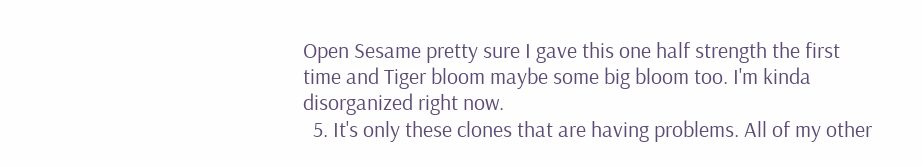Open Sesame pretty sure I gave this one half strength the first time and Tiger bloom maybe some big bloom too. I'm kinda disorganized right now.
  5. It's only these clones that are having problems. All of my other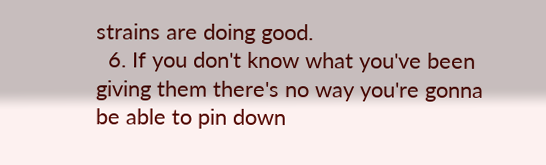strains are doing good.
  6. If you don't know what you've been giving them there's no way you're gonna be able to pin down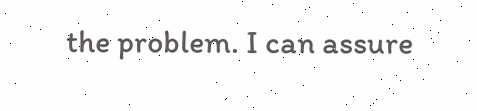the problem. I can assure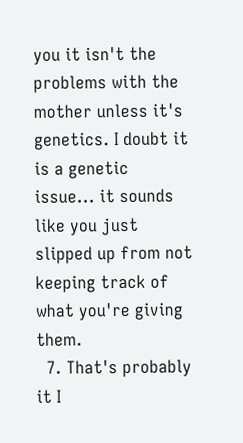you it isn't the problems with the mother unless it's genetics. I doubt it is a genetic issue... it sounds like you just slipped up from not keeping track of what you're giving them.
  7. That's probably it I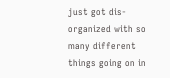just got dis-organized with so many different things going on in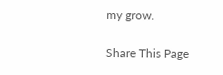my grow.

Share This Page